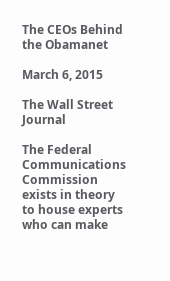The CEOs Behind the Obamanet

March 6, 2015

The Wall Street Journal

The Federal Communications Commission exists in theory to house experts who can make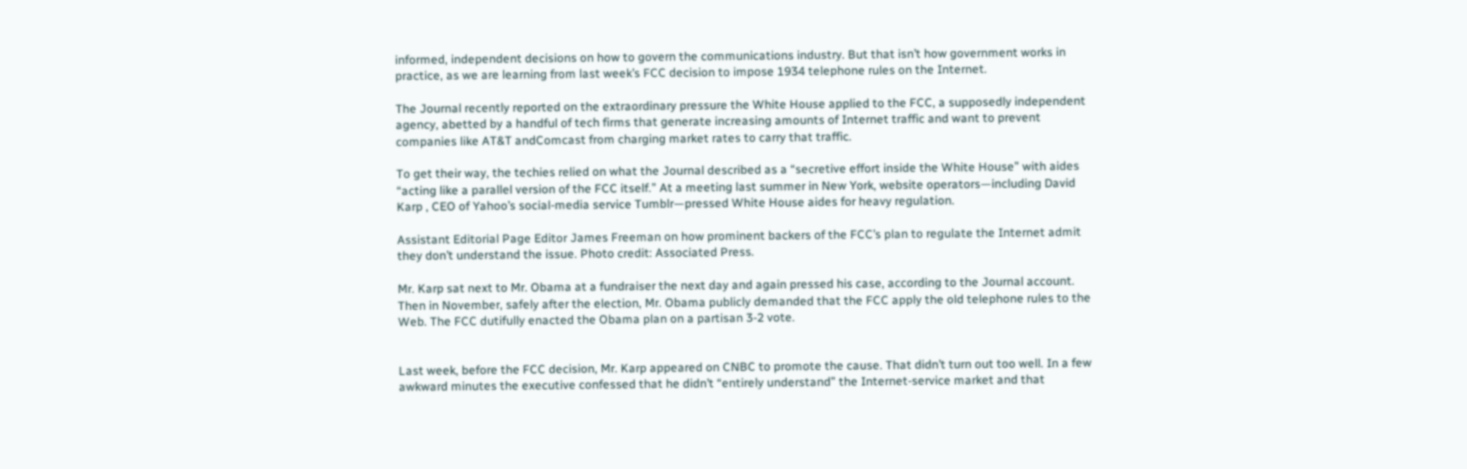informed, independent decisions on how to govern the communications industry. But that isn’t how government works in practice, as we are learning from last week’s FCC decision to impose 1934 telephone rules on the Internet.

The Journal recently reported on the extraordinary pressure the White House applied to the FCC, a supposedly independent agency, abetted by a handful of tech firms that generate increasing amounts of Internet traffic and want to prevent companies like AT&T andComcast from charging market rates to carry that traffic.

To get their way, the techies relied on what the Journal described as a “secretive effort inside the White House” with aides “acting like a parallel version of the FCC itself.” At a meeting last summer in New York, website operators—including David Karp , CEO of Yahoo’s social-media service Tumblr—pressed White House aides for heavy regulation.

Assistant Editorial Page Editor James Freeman on how prominent backers of the FCC’s plan to regulate the Internet admit they don’t understand the issue. Photo credit: Associated Press.

Mr. Karp sat next to Mr. Obama at a fundraiser the next day and again pressed his case, according to the Journal account. Then in November, safely after the election, Mr. Obama publicly demanded that the FCC apply the old telephone rules to the Web. The FCC dutifully enacted the Obama plan on a partisan 3-2 vote.


Last week, before the FCC decision, Mr. Karp appeared on CNBC to promote the cause. That didn’t turn out too well. In a few awkward minutes the executive confessed that he didn’t “entirely understand” the Internet-service market and that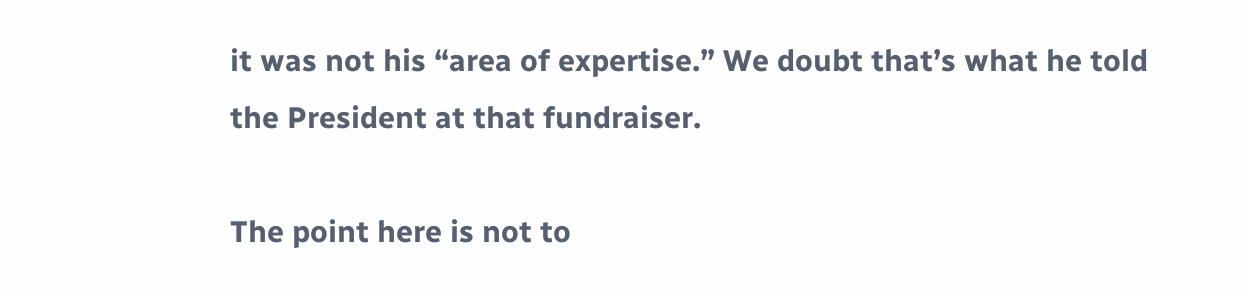it was not his “area of expertise.” We doubt that’s what he told the President at that fundraiser.

The point here is not to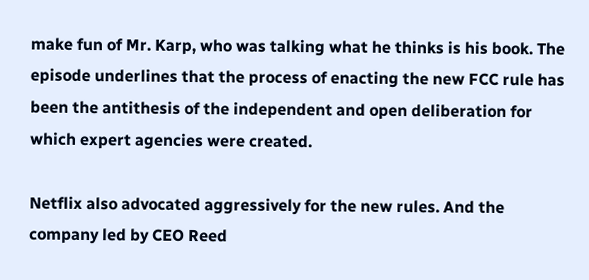make fun of Mr. Karp, who was talking what he thinks is his book. The episode underlines that the process of enacting the new FCC rule has been the antithesis of the independent and open deliberation for which expert agencies were created.

Netflix also advocated aggressively for the new rules. And the company led by CEO Reed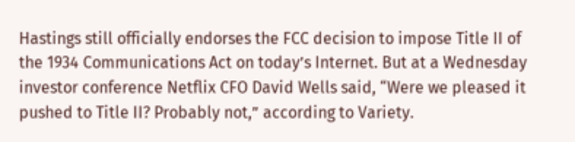Hastings still officially endorses the FCC decision to impose Title II of the 1934 Communications Act on today’s Internet. But at a Wednesday investor conference Netflix CFO David Wells said, “Were we pleased it pushed to Title II? Probably not,” according to Variety.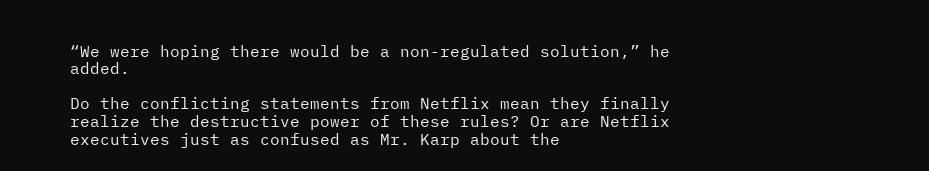“We were hoping there would be a non-regulated solution,” he added.

Do the conflicting statements from Netflix mean they finally realize the destructive power of these rules? Or are Netflix executives just as confused as Mr. Karp about the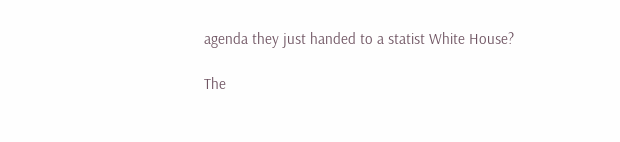agenda they just handed to a statist White House?

The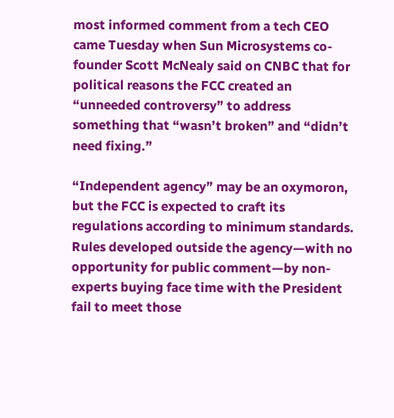most informed comment from a tech CEO came Tuesday when Sun Microsystems co-founder Scott McNealy said on CNBC that for political reasons the FCC created an “unneeded controversy” to address something that “wasn’t broken” and “didn’t need fixing.”

“Independent agency” may be an oxymoron, but the FCC is expected to craft its regulations according to minimum standards. Rules developed outside the agency—with no opportunity for public comment—by non-experts buying face time with the President fail to meet those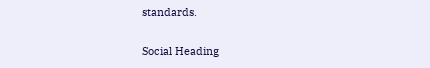standards.

Social Heading